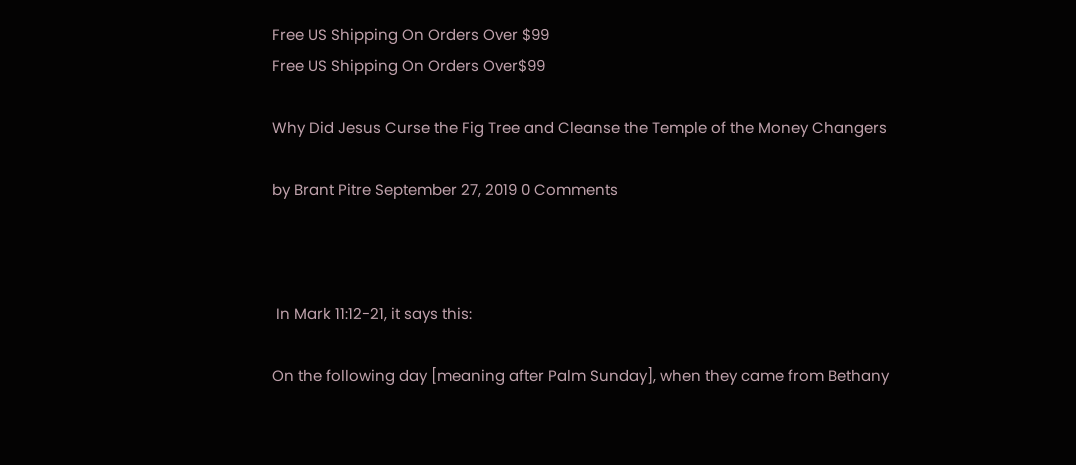Free US Shipping On Orders Over $99
Free US Shipping On Orders Over$99

Why Did Jesus Curse the Fig Tree and Cleanse the Temple of the Money Changers

by Brant Pitre September 27, 2019 0 Comments



 In Mark 11:12-21, it says this:

On the following day [meaning after Palm Sunday], when they came from Bethany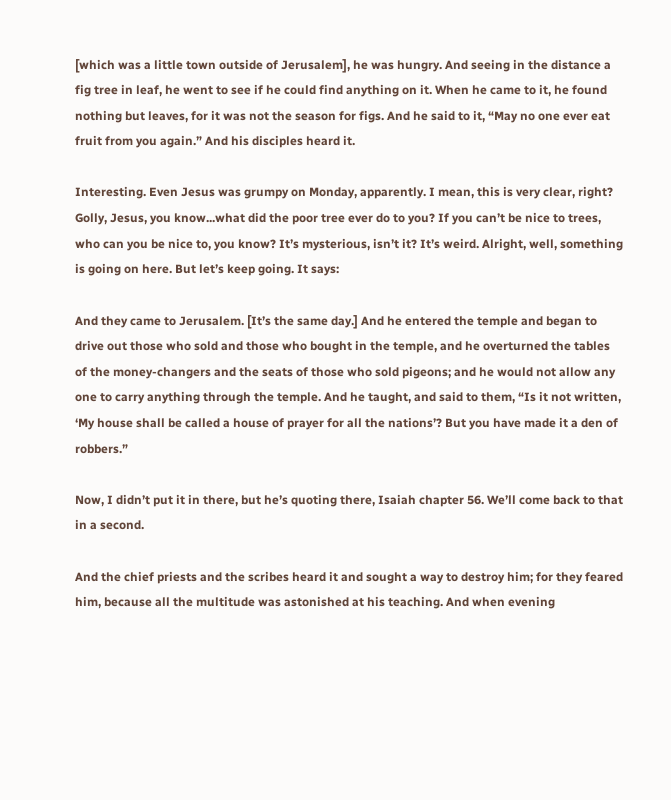[which was a little town outside of Jerusalem], he was hungry. And seeing in the distance a fig tree in leaf, he went to see if he could find anything on it. When he came to it, he found nothing but leaves, for it was not the season for figs. And he said to it, “May no one ever eat fruit from you again.” And his disciples heard it.

Interesting. Even Jesus was grumpy on Monday, apparently. I mean, this is very clear, right? Golly, Jesus, you know...what did the poor tree ever do to you? If you can’t be nice to trees, who can you be nice to, you know? It’s mysterious, isn’t it? It’s weird. Alright, well, something is going on here. But let’s keep going. It says:

And they came to Jerusalem. [It’s the same day.] And he entered the temple and began to drive out those who sold and those who bought in the temple, and he overturned the tables of the money-changers and the seats of those who sold pigeons; and he would not allow any one to carry anything through the temple. And he taught, and said to them, “Is it not written, ‘My house shall be called a house of prayer for all the nations’? But you have made it a den of robbers.”

Now, I didn’t put it in there, but he’s quoting there, Isaiah chapter 56. We’ll come back to that in a second.

And the chief priests and the scribes heard it and sought a way to destroy him; for they feared him, because all the multitude was astonished at his teaching. And when evening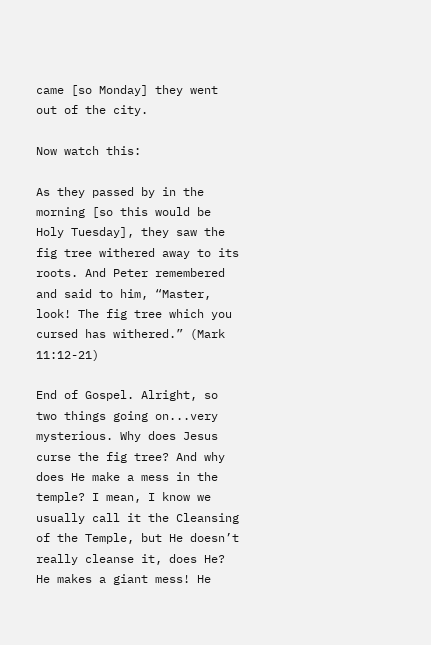came [so Monday] they went out of the city.

Now watch this:

As they passed by in the morning [so this would be Holy Tuesday], they saw the fig tree withered away to its roots. And Peter remembered and said to him, “Master, look! The fig tree which you cursed has withered.” (Mark 11:12-21)

End of Gospel. Alright, so two things going on...very mysterious. Why does Jesus curse the fig tree? And why does He make a mess in the temple? I mean, I know we usually call it the Cleansing of the Temple, but He doesn’t really cleanse it, does He? He makes a giant mess! He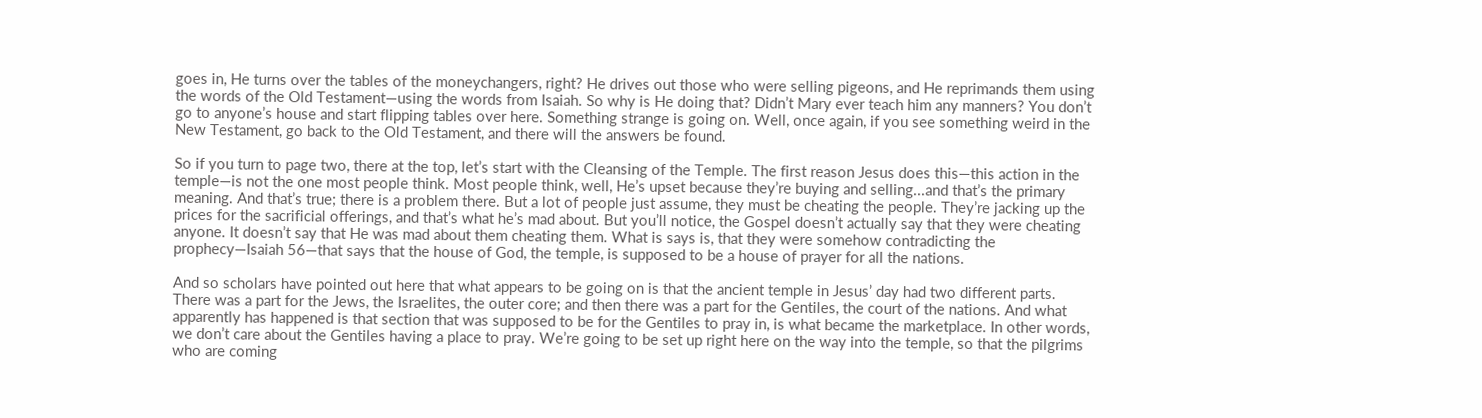goes in, He turns over the tables of the moneychangers, right? He drives out those who were selling pigeons, and He reprimands them using the words of the Old Testament—using the words from Isaiah. So why is He doing that? Didn’t Mary ever teach him any manners? You don’t go to anyone’s house and start flipping tables over here. Something strange is going on. Well, once again, if you see something weird in the New Testament, go back to the Old Testament, and there will the answers be found.

So if you turn to page two, there at the top, let’s start with the Cleansing of the Temple. The first reason Jesus does this—this action in the temple—is not the one most people think. Most people think, well, He’s upset because they’re buying and selling...and that’s the primary meaning. And that’s true; there is a problem there. But a lot of people just assume, they must be cheating the people. They’re jacking up the prices for the sacrificial offerings, and that’s what he’s mad about. But you’ll notice, the Gospel doesn’t actually say that they were cheating anyone. It doesn’t say that He was mad about them cheating them. What is says is, that they were somehow contradicting the prophecy—Isaiah 56—that says that the house of God, the temple, is supposed to be a house of prayer for all the nations.

And so scholars have pointed out here that what appears to be going on is that the ancient temple in Jesus’ day had two different parts. There was a part for the Jews, the Israelites, the outer core; and then there was a part for the Gentiles, the court of the nations. And what apparently has happened is that section that was supposed to be for the Gentiles to pray in, is what became the marketplace. In other words, we don’t care about the Gentiles having a place to pray. We’re going to be set up right here on the way into the temple, so that the pilgrims who are coming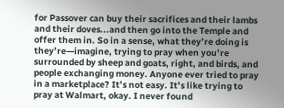for Passover can buy their sacrifices and their lambs and their doves...and then go into the Temple and offer them in. So in a sense, what they’re doing is they’re—imagine, trying to pray when you’re surrounded by sheep and goats, right, and birds, and people exchanging money. Anyone ever tried to pray in a marketplace? It’s not easy. It’s like trying to pray at Walmart, okay. I never found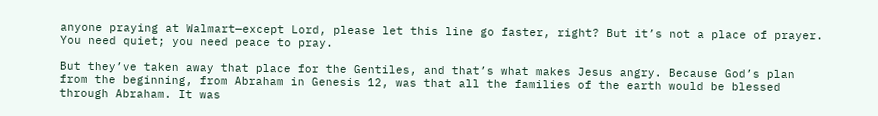anyone praying at Walmart—except Lord, please let this line go faster, right? But it’s not a place of prayer. You need quiet; you need peace to pray.

But they’ve taken away that place for the Gentiles, and that’s what makes Jesus angry. Because God’s plan from the beginning, from Abraham in Genesis 12, was that all the families of the earth would be blessed through Abraham. It was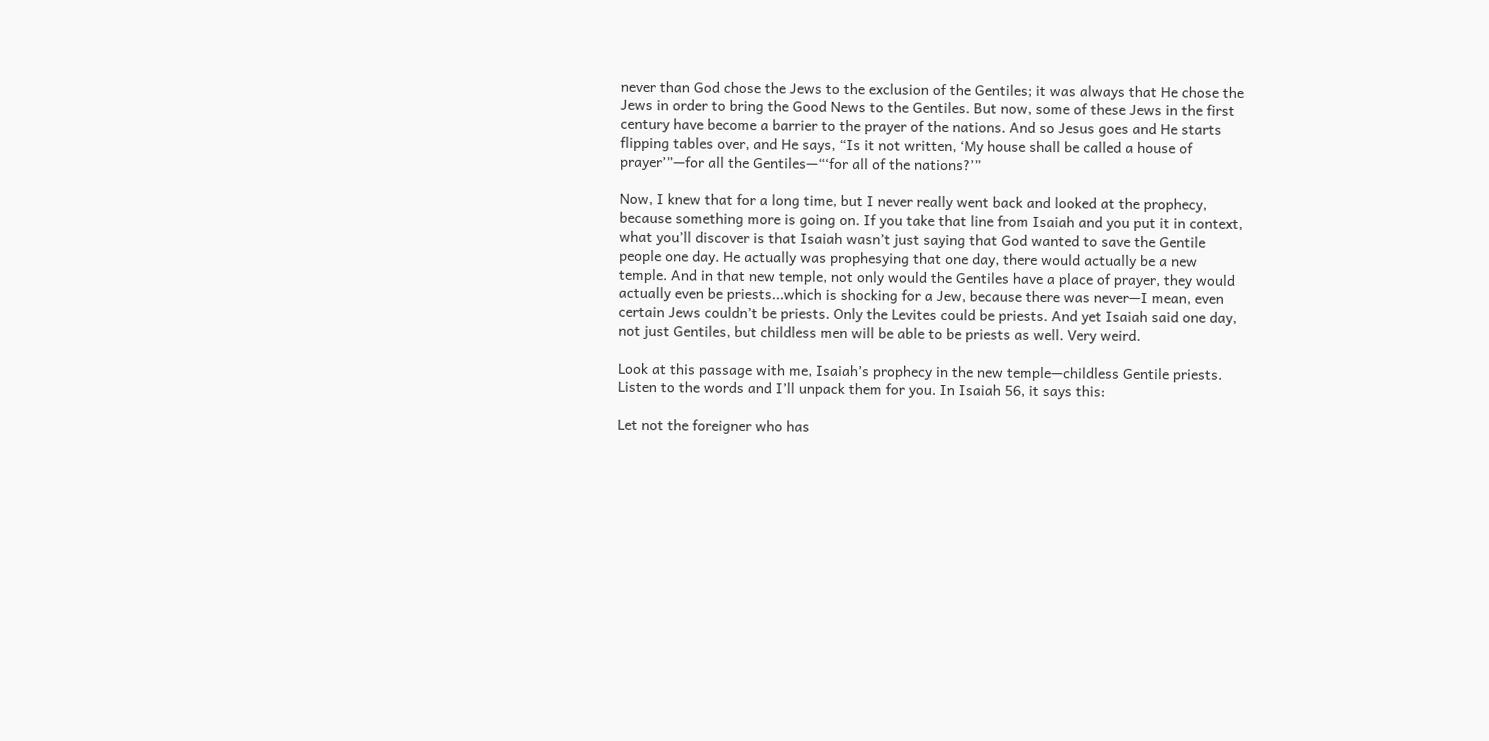never than God chose the Jews to the exclusion of the Gentiles; it was always that He chose the Jews in order to bring the Good News to the Gentiles. But now, some of these Jews in the first century have become a barrier to the prayer of the nations. And so Jesus goes and He starts flipping tables over, and He says, “Is it not written, ‘My house shall be called a house of prayer’”—for all the Gentiles—“‘for all of the nations?’”

Now, I knew that for a long time, but I never really went back and looked at the prophecy, because something more is going on. If you take that line from Isaiah and you put it in context, what you’ll discover is that Isaiah wasn’t just saying that God wanted to save the Gentile people one day. He actually was prophesying that one day, there would actually be a new temple. And in that new temple, not only would the Gentiles have a place of prayer, they would actually even be priests...which is shocking for a Jew, because there was never—I mean, even certain Jews couldn’t be priests. Only the Levites could be priests. And yet Isaiah said one day, not just Gentiles, but childless men will be able to be priests as well. Very weird.

Look at this passage with me, Isaiah’s prophecy in the new temple—childless Gentile priests. Listen to the words and I’ll unpack them for you. In Isaiah 56, it says this:

Let not the foreigner who has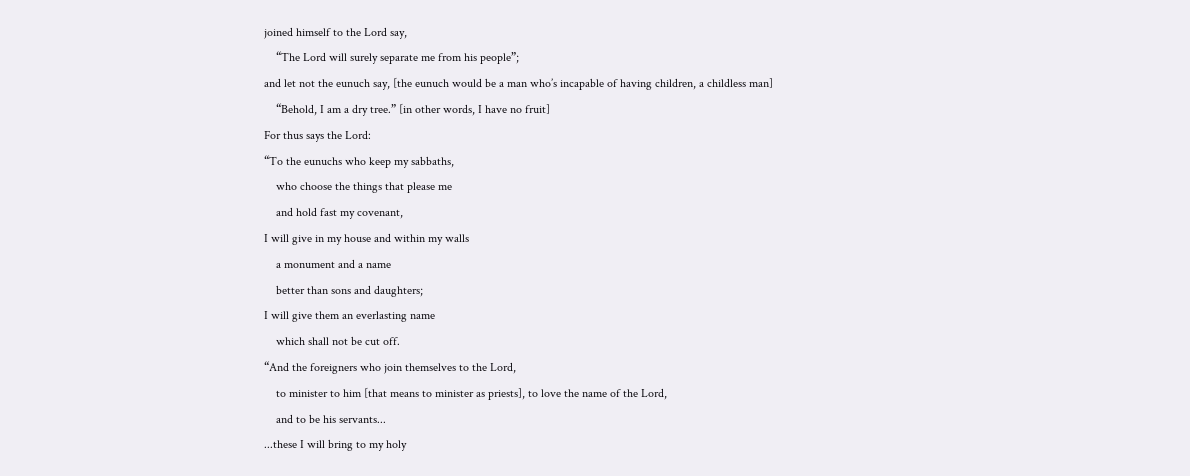joined himself to the Lord say,
    “The Lord will surely separate me from his people”;
and let not the eunuch say, [the eunuch would be a man who’s incapable of having children, a childless man]
    “Behold, I am a dry tree.” [in other words, I have no fruit]
For thus says the Lord:
“To the eunuchs who keep my sabbaths,
    who choose the things that please me
    and hold fast my covenant,
I will give in my house and within my walls
    a monument and a name
    better than sons and daughters;
I will give them an everlasting name
    which shall not be cut off.
“And the foreigners who join themselves to the Lord,
    to minister to him [that means to minister as priests], to love the name of the Lord,
    and to be his servants...
...these I will bring to my holy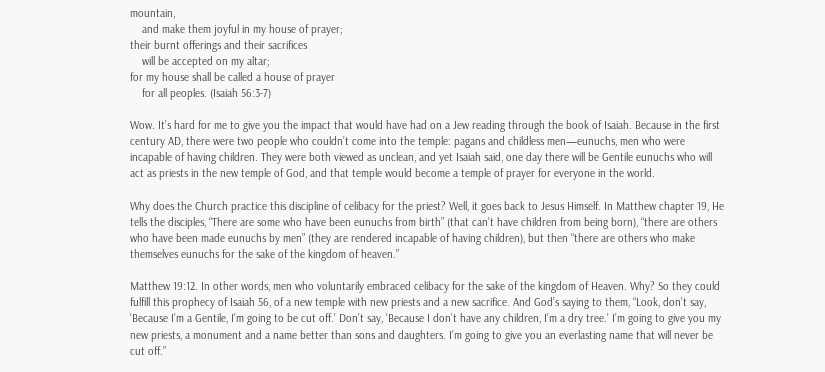mountain,
    and make them joyful in my house of prayer;
their burnt offerings and their sacrifices
    will be accepted on my altar;
for my house shall be called a house of prayer
    for all peoples. (Isaiah 56:3-7)

Wow. It’s hard for me to give you the impact that would have had on a Jew reading through the book of Isaiah. Because in the first century AD, there were two people who couldn’t come into the temple: pagans and childless men—eunuchs, men who were incapable of having children. They were both viewed as unclean, and yet Isaiah said, one day there will be Gentile eunuchs who will act as priests in the new temple of God, and that temple would become a temple of prayer for everyone in the world.

Why does the Church practice this discipline of celibacy for the priest? Well, it goes back to Jesus Himself. In Matthew chapter 19, He tells the disciples, “There are some who have been eunuchs from birth” (that can’t have children from being born), “there are others who have been made eunuchs by men” (they are rendered incapable of having children), but then “there are others who make themselves eunuchs for the sake of the kingdom of heaven.”

Matthew 19:12. In other words, men who voluntarily embraced celibacy for the sake of the kingdom of Heaven. Why? So they could fulfill this prophecy of Isaiah 56, of a new temple with new priests and a new sacrifice. And God’s saying to them, “Look, don’t say, ‘Because I’m a Gentile, I’m going to be cut off.’ Don’t say, ‘Because I don’t have any children, I’m a dry tree.’ I’m going to give you my new priests, a monument and a name better than sons and daughters. I’m going to give you an everlasting name that will never be cut off.”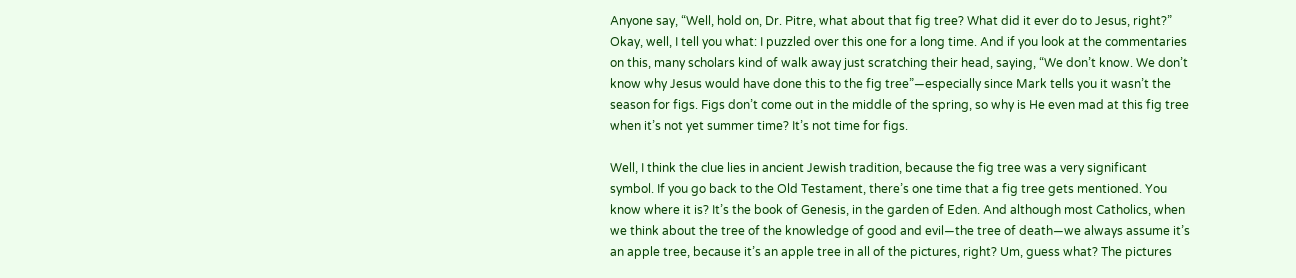Anyone say, “Well, hold on, Dr. Pitre, what about that fig tree? What did it ever do to Jesus, right?” Okay, well, I tell you what: I puzzled over this one for a long time. And if you look at the commentaries on this, many scholars kind of walk away just scratching their head, saying, “We don’t know. We don’t know why Jesus would have done this to the fig tree”—especially since Mark tells you it wasn’t the season for figs. Figs don’t come out in the middle of the spring, so why is He even mad at this fig tree when it’s not yet summer time? It’s not time for figs.

Well, I think the clue lies in ancient Jewish tradition, because the fig tree was a very significant symbol. If you go back to the Old Testament, there’s one time that a fig tree gets mentioned. You know where it is? It’s the book of Genesis, in the garden of Eden. And although most Catholics, when we think about the tree of the knowledge of good and evil—the tree of death—we always assume it’s an apple tree, because it’s an apple tree in all of the pictures, right? Um, guess what? The pictures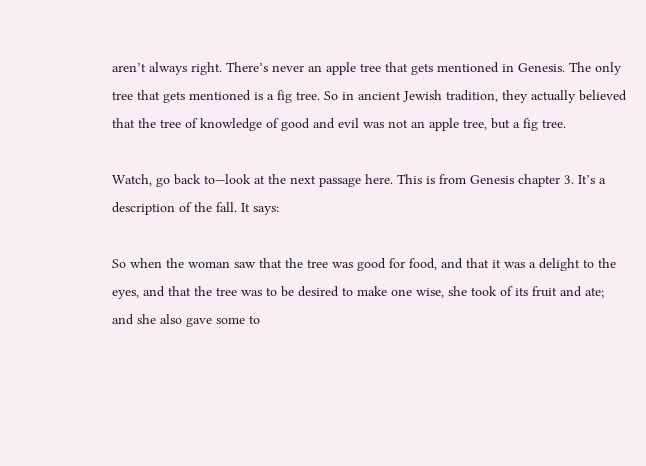aren’t always right. There’s never an apple tree that gets mentioned in Genesis. The only tree that gets mentioned is a fig tree. So in ancient Jewish tradition, they actually believed that the tree of knowledge of good and evil was not an apple tree, but a fig tree.

Watch, go back to—look at the next passage here. This is from Genesis chapter 3. It’s a description of the fall. It says:

So when the woman saw that the tree was good for food, and that it was a delight to the eyes, and that the tree was to be desired to make one wise, she took of its fruit and ate; and she also gave some to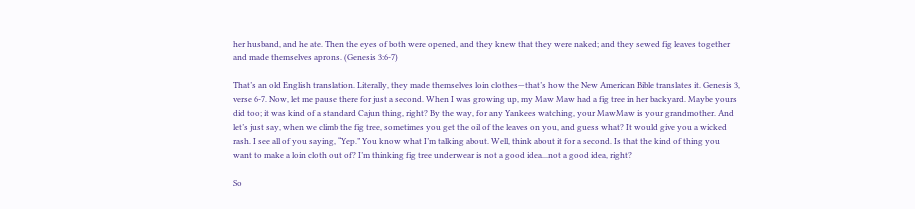her husband, and he ate. Then the eyes of both were opened, and they knew that they were naked; and they sewed fig leaves together and made themselves aprons. (Genesis 3:6-7)

That’s an old English translation. Literally, they made themselves loin clothes—that’s how the New American Bible translates it. Genesis 3, verse 6-7. Now, let me pause there for just a second. When I was growing up, my Maw Maw had a fig tree in her backyard. Maybe yours did too; it was kind of a standard Cajun thing, right? By the way, for any Yankees watching, your MawMaw is your grandmother. And let’s just say, when we climb the fig tree, sometimes you get the oil of the leaves on you, and guess what? It would give you a wicked rash. I see all of you saying, “Yep.” You know what I’m talking about. Well, think about it for a second. Is that the kind of thing you want to make a loin cloth out of? I’m thinking fig tree underwear is not a good idea...not a good idea, right?

So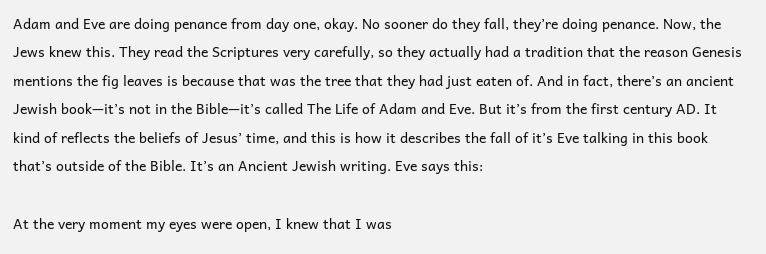Adam and Eve are doing penance from day one, okay. No sooner do they fall, they’re doing penance. Now, the Jews knew this. They read the Scriptures very carefully, so they actually had a tradition that the reason Genesis mentions the fig leaves is because that was the tree that they had just eaten of. And in fact, there’s an ancient Jewish book—it’s not in the Bible—it’s called The Life of Adam and Eve. But it’s from the first century AD. It kind of reflects the beliefs of Jesus’ time, and this is how it describes the fall of it’s Eve talking in this book that’s outside of the Bible. It’s an Ancient Jewish writing. Eve says this:

At the very moment my eyes were open, I knew that I was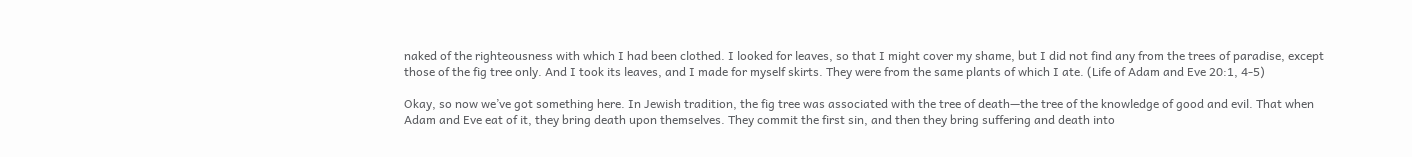naked of the righteousness with which I had been clothed. I looked for leaves, so that I might cover my shame, but I did not find any from the trees of paradise, except those of the fig tree only. And I took its leaves, and I made for myself skirts. They were from the same plants of which I ate. (Life of Adam and Eve 20:1, 4-5)

Okay, so now we’ve got something here. In Jewish tradition, the fig tree was associated with the tree of death—the tree of the knowledge of good and evil. That when Adam and Eve eat of it, they bring death upon themselves. They commit the first sin, and then they bring suffering and death into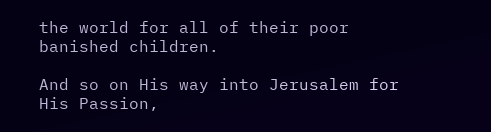the world for all of their poor banished children.

And so on His way into Jerusalem for His Passion,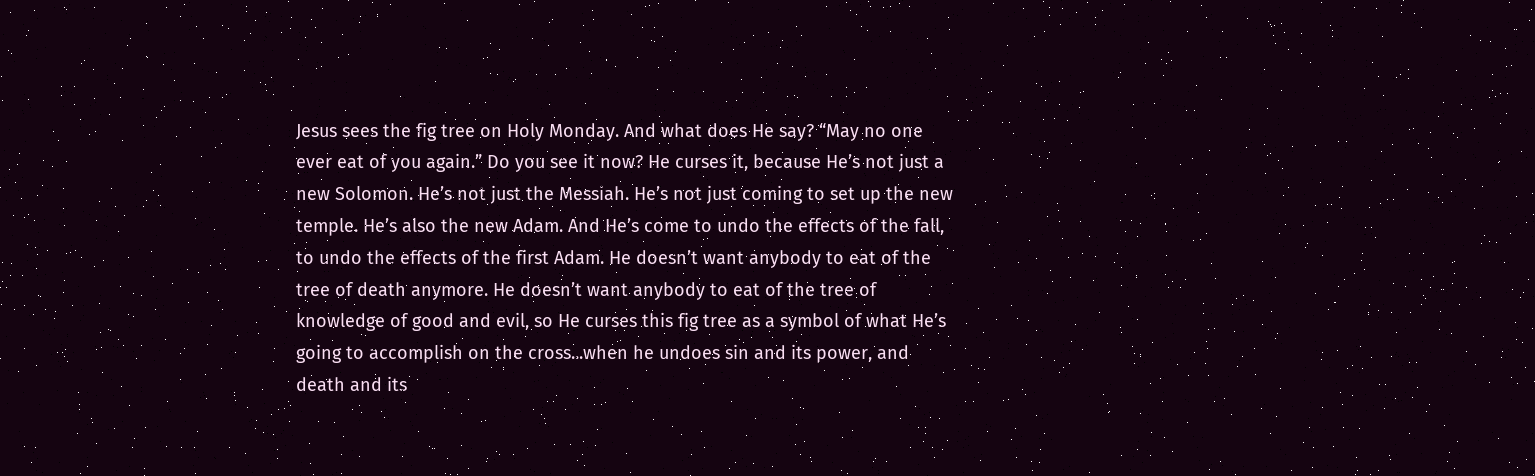Jesus sees the fig tree on Holy Monday. And what does He say? “May no one ever eat of you again.” Do you see it now? He curses it, because He’s not just a new Solomon. He’s not just the Messiah. He’s not just coming to set up the new temple. He’s also the new Adam. And He’s come to undo the effects of the fall, to undo the effects of the first Adam. He doesn’t want anybody to eat of the tree of death anymore. He doesn’t want anybody to eat of the tree of knowledge of good and evil, so He curses this fig tree as a symbol of what He’s going to accomplish on the cross...when he undoes sin and its power, and death and its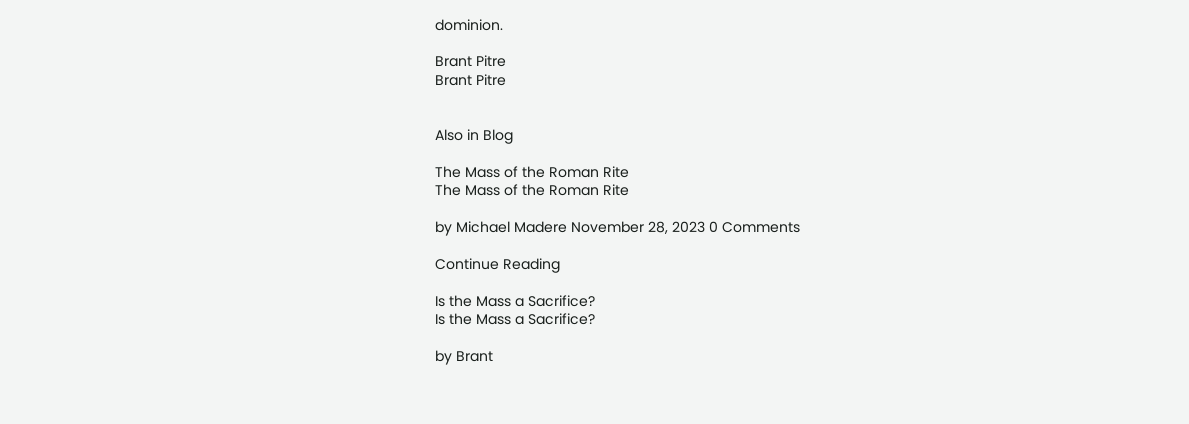dominion.

Brant Pitre
Brant Pitre


Also in Blog

The Mass of the Roman Rite
The Mass of the Roman Rite

by Michael Madere November 28, 2023 0 Comments

Continue Reading

Is the Mass a Sacrifice?
Is the Mass a Sacrifice?

by Brant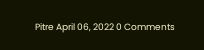Pitre April 06, 2022 0 Comments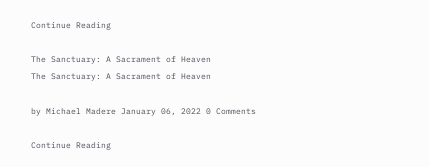Continue Reading

The Sanctuary: A Sacrament of Heaven
The Sanctuary: A Sacrament of Heaven

by Michael Madere January 06, 2022 0 Comments

Continue Reading